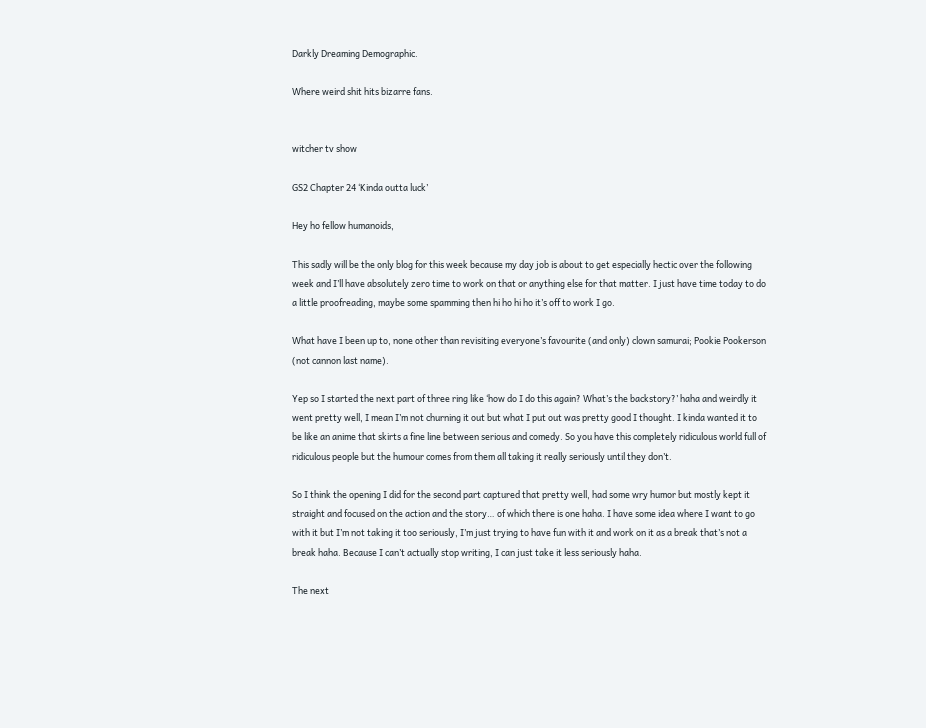Darkly Dreaming Demographic.

Where weird shit hits bizarre fans.


witcher tv show

GS2 Chapter 24 ‘Kinda outta luck’

Hey ho fellow humanoids,

This sadly will be the only blog for this week because my day job is about to get especially hectic over the following week and I’ll have absolutely zero time to work on that or anything else for that matter. I just have time today to do a little proofreading, maybe some spamming then hi ho hi ho it’s off to work I go.

What have I been up to, none other than revisiting everyone’s favourite (and only) clown samurai; Pookie Pookerson (not cannon last name).

Yep so I started the next part of three ring like ‘how do I do this again? What’s the backstory?’ haha and weirdly it went pretty well, I mean I’m not churning it out but what I put out was pretty good I thought. I kinda wanted it to be like an anime that skirts a fine line between serious and comedy. So you have this completely ridiculous world full of ridiculous people but the humour comes from them all taking it really seriously until they don’t.

So I think the opening I did for the second part captured that pretty well, had some wry humor but mostly kept it straight and focused on the action and the story… of which there is one haha. I have some idea where I want to go with it but I’m not taking it too seriously, I’m just trying to have fun with it and work on it as a break that’s not a break haha. Because I can’t actually stop writing, I can just take it less seriously haha.

The next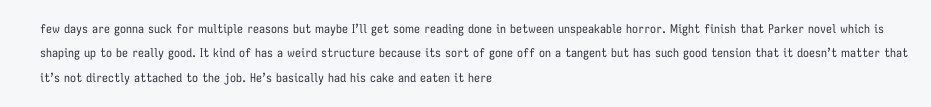few days are gonna suck for multiple reasons but maybe I’ll get some reading done in between unspeakable horror. Might finish that Parker novel which is shaping up to be really good. It kind of has a weird structure because its sort of gone off on a tangent but has such good tension that it doesn’t matter that it’s not directly attached to the job. He’s basically had his cake and eaten it here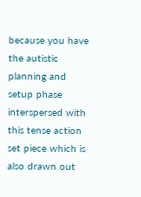because you have the autistic planning and setup phase interspersed with this tense action set piece which is also drawn out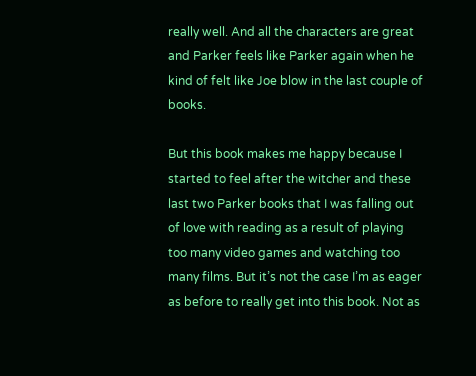really well. And all the characters are great and Parker feels like Parker again when he kind of felt like Joe blow in the last couple of books.

But this book makes me happy because I started to feel after the witcher and these last two Parker books that I was falling out of love with reading as a result of playing too many video games and watching too many films. But it’s not the case I’m as eager as before to really get into this book. Not as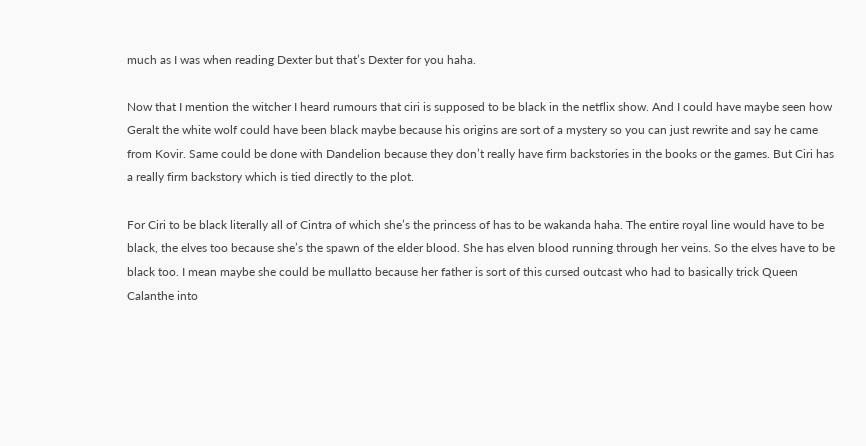much as I was when reading Dexter but that’s Dexter for you haha.

Now that I mention the witcher I heard rumours that ciri is supposed to be black in the netflix show. And I could have maybe seen how Geralt the white wolf could have been black maybe because his origins are sort of a mystery so you can just rewrite and say he came from Kovir. Same could be done with Dandelion because they don’t really have firm backstories in the books or the games. But Ciri has a really firm backstory which is tied directly to the plot.

For Ciri to be black literally all of Cintra of which she’s the princess of has to be wakanda haha. The entire royal line would have to be black, the elves too because she’s the spawn of the elder blood. She has elven blood running through her veins. So the elves have to be black too. I mean maybe she could be mullatto because her father is sort of this cursed outcast who had to basically trick Queen Calanthe into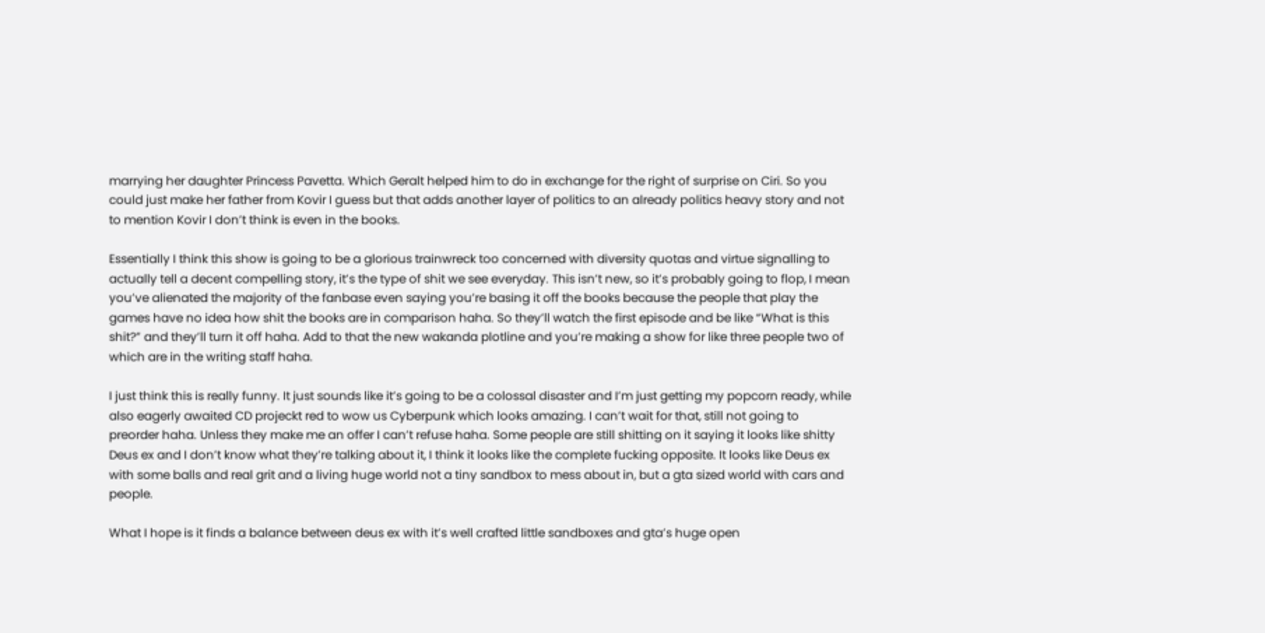marrying her daughter Princess Pavetta. Which Geralt helped him to do in exchange for the right of surprise on Ciri. So you could just make her father from Kovir I guess but that adds another layer of politics to an already politics heavy story and not to mention Kovir I don’t think is even in the books.

Essentially I think this show is going to be a glorious trainwreck too concerned with diversity quotas and virtue signalling to actually tell a decent compelling story, it’s the type of shit we see everyday. This isn’t new, so it’s probably going to flop, I mean you’ve alienated the majority of the fanbase even saying you’re basing it off the books because the people that play the games have no idea how shit the books are in comparison haha. So they’ll watch the first episode and be like “What is this shit?” and they’ll turn it off haha. Add to that the new wakanda plotline and you’re making a show for like three people two of which are in the writing staff haha.

I just think this is really funny. It just sounds like it’s going to be a colossal disaster and I’m just getting my popcorn ready, while also eagerly awaited CD projeckt red to wow us Cyberpunk which looks amazing. I can’t wait for that, still not going to preorder haha. Unless they make me an offer I can’t refuse haha. Some people are still shitting on it saying it looks like shitty Deus ex and I don’t know what they’re talking about it, I think it looks like the complete fucking opposite. It looks like Deus ex with some balls and real grit and a living huge world not a tiny sandbox to mess about in, but a gta sized world with cars and people.

What I hope is it finds a balance between deus ex with it’s well crafted little sandboxes and gta’s huge open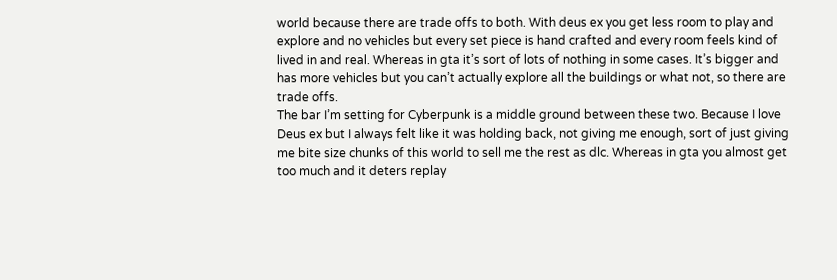world because there are trade offs to both. With deus ex you get less room to play and explore and no vehicles but every set piece is hand crafted and every room feels kind of lived in and real. Whereas in gta it’s sort of lots of nothing in some cases. It’s bigger and has more vehicles but you can’t actually explore all the buildings or what not, so there are trade offs.
The bar I’m setting for Cyberpunk is a middle ground between these two. Because I love Deus ex but I always felt like it was holding back, not giving me enough, sort of just giving me bite size chunks of this world to sell me the rest as dlc. Whereas in gta you almost get too much and it deters replay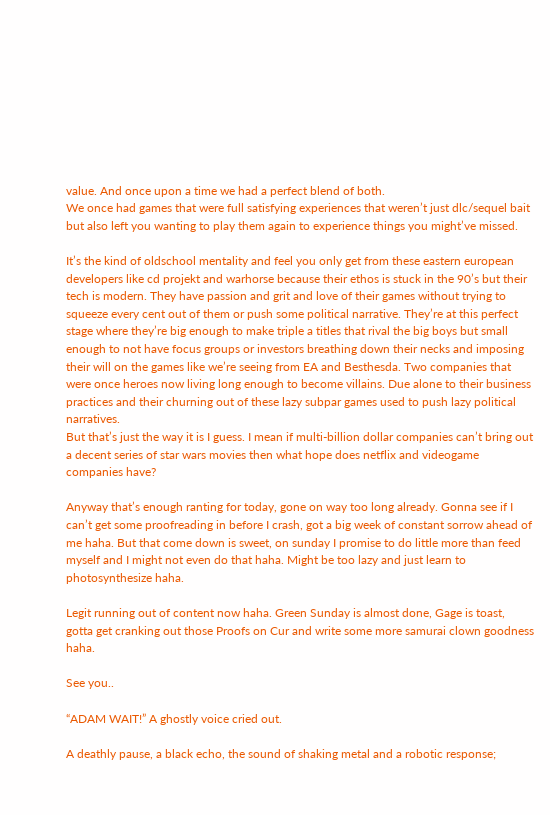value. And once upon a time we had a perfect blend of both.
We once had games that were full satisfying experiences that weren’t just dlc/sequel bait but also left you wanting to play them again to experience things you might’ve missed.

It’s the kind of oldschool mentality and feel you only get from these eastern european developers like cd projekt and warhorse because their ethos is stuck in the 90’s but their tech is modern. They have passion and grit and love of their games without trying to squeeze every cent out of them or push some political narrative. They’re at this perfect stage where they’re big enough to make triple a titles that rival the big boys but small enough to not have focus groups or investors breathing down their necks and imposing their will on the games like we’re seeing from EA and Besthesda. Two companies that were once heroes now living long enough to become villains. Due alone to their business practices and their churning out of these lazy subpar games used to push lazy political narratives.
But that’s just the way it is I guess. I mean if multi-billion dollar companies can’t bring out a decent series of star wars movies then what hope does netflix and videogame companies have?

Anyway that’s enough ranting for today, gone on way too long already. Gonna see if I can’t get some proofreading in before I crash, got a big week of constant sorrow ahead of me haha. But that come down is sweet, on sunday I promise to do little more than feed myself and I might not even do that haha. Might be too lazy and just learn to photosynthesize haha.

Legit running out of content now haha. Green Sunday is almost done, Gage is toast, gotta get cranking out those Proofs on Cur and write some more samurai clown goodness haha.

See you..

“ADAM WAIT!” A ghostly voice cried out.

A deathly pause, a black echo, the sound of shaking metal and a robotic response;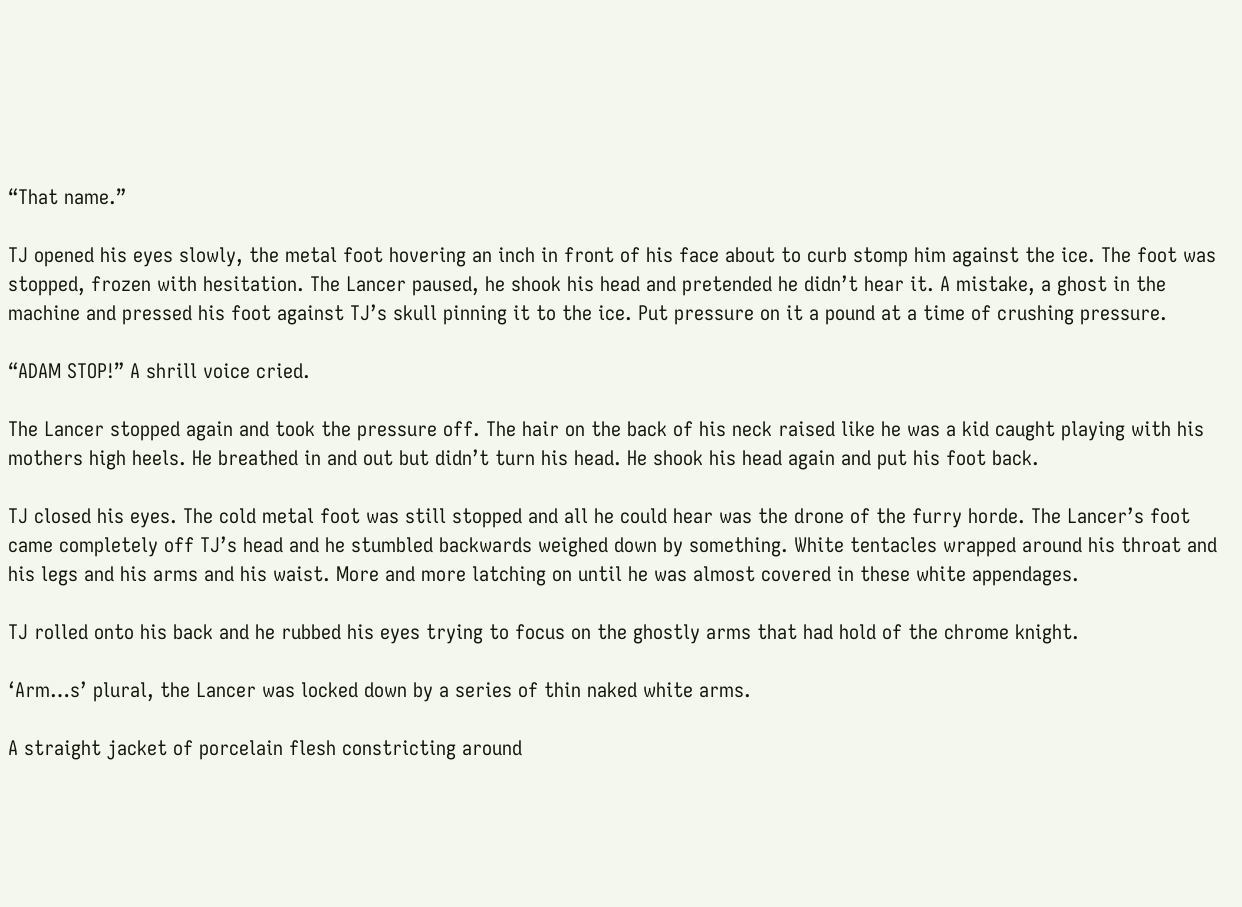“That name.”

TJ opened his eyes slowly, the metal foot hovering an inch in front of his face about to curb stomp him against the ice. The foot was stopped, frozen with hesitation. The Lancer paused, he shook his head and pretended he didn’t hear it. A mistake, a ghost in the machine and pressed his foot against TJ’s skull pinning it to the ice. Put pressure on it a pound at a time of crushing pressure.

“ADAM STOP!” A shrill voice cried.

The Lancer stopped again and took the pressure off. The hair on the back of his neck raised like he was a kid caught playing with his mothers high heels. He breathed in and out but didn’t turn his head. He shook his head again and put his foot back.

TJ closed his eyes. The cold metal foot was still stopped and all he could hear was the drone of the furry horde. The Lancer’s foot came completely off TJ’s head and he stumbled backwards weighed down by something. White tentacles wrapped around his throat and his legs and his arms and his waist. More and more latching on until he was almost covered in these white appendages.

TJ rolled onto his back and he rubbed his eyes trying to focus on the ghostly arms that had hold of the chrome knight.

‘Arm…s’ plural, the Lancer was locked down by a series of thin naked white arms.

A straight jacket of porcelain flesh constricting around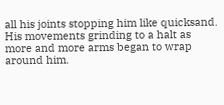all his joints stopping him like quicksand. His movements grinding to a halt as more and more arms began to wrap around him.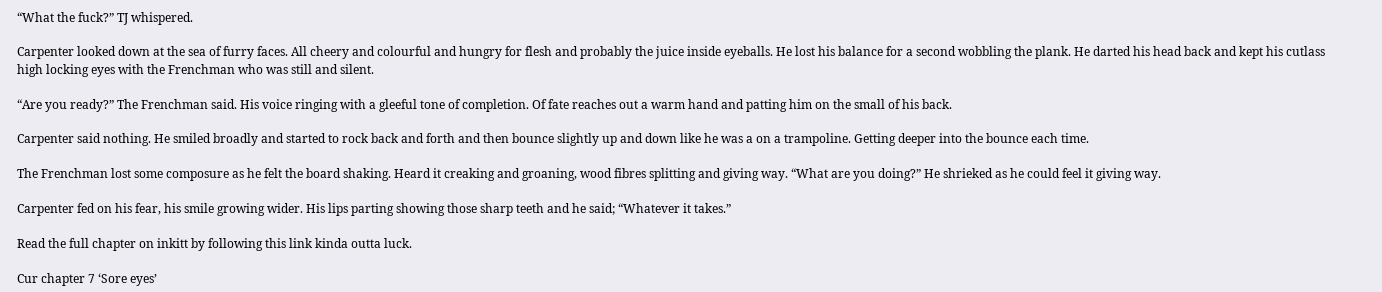“What the fuck?” TJ whispered.

Carpenter looked down at the sea of furry faces. All cheery and colourful and hungry for flesh and probably the juice inside eyeballs. He lost his balance for a second wobbling the plank. He darted his head back and kept his cutlass high locking eyes with the Frenchman who was still and silent.

“Are you ready?” The Frenchman said. His voice ringing with a gleeful tone of completion. Of fate reaches out a warm hand and patting him on the small of his back.

Carpenter said nothing. He smiled broadly and started to rock back and forth and then bounce slightly up and down like he was a on a trampoline. Getting deeper into the bounce each time.

The Frenchman lost some composure as he felt the board shaking. Heard it creaking and groaning, wood fibres splitting and giving way. “What are you doing?” He shrieked as he could feel it giving way.

Carpenter fed on his fear, his smile growing wider. His lips parting showing those sharp teeth and he said; “Whatever it takes.”

Read the full chapter on inkitt by following this link kinda outta luck.

Cur chapter 7 ‘Sore eyes’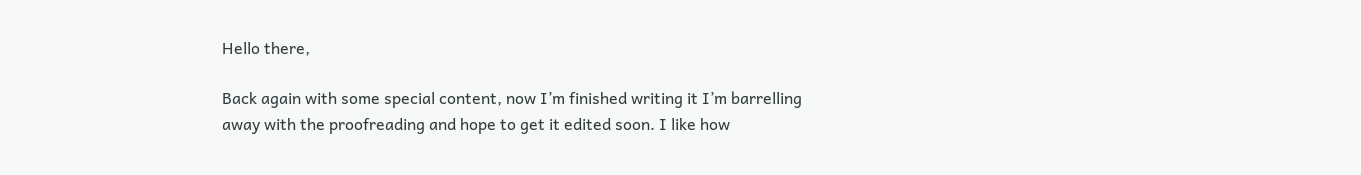Hello there,

Back again with some special content, now I’m finished writing it I’m barrelling away with the proofreading and hope to get it edited soon. I like how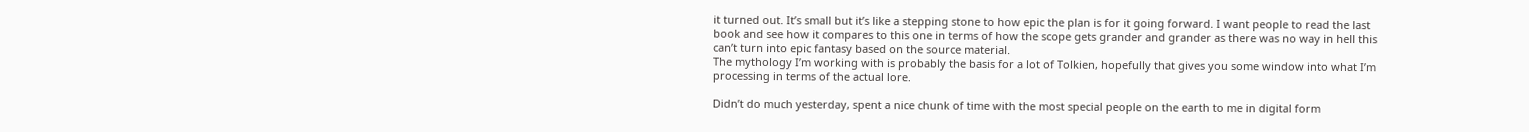it turned out. It’s small but it’s like a stepping stone to how epic the plan is for it going forward. I want people to read the last book and see how it compares to this one in terms of how the scope gets grander and grander as there was no way in hell this can’t turn into epic fantasy based on the source material.
The mythology I’m working with is probably the basis for a lot of Tolkien, hopefully that gives you some window into what I’m processing in terms of the actual lore.

Didn’t do much yesterday, spent a nice chunk of time with the most special people on the earth to me in digital form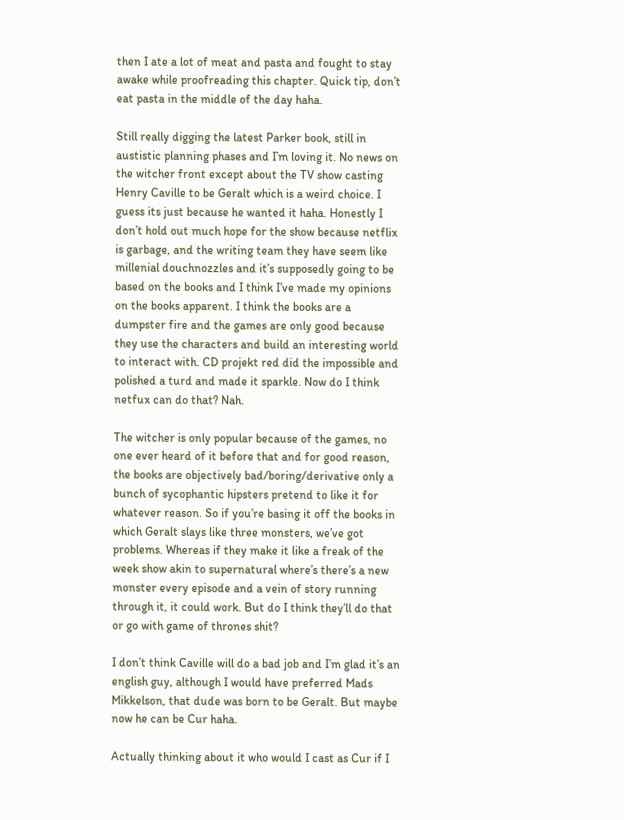then I ate a lot of meat and pasta and fought to stay awake while proofreading this chapter. Quick tip, don’t eat pasta in the middle of the day haha.

Still really digging the latest Parker book, still in austistic planning phases and I’m loving it. No news on the witcher front except about the TV show casting Henry Caville to be Geralt which is a weird choice. I guess its just because he wanted it haha. Honestly I don’t hold out much hope for the show because netflix is garbage, and the writing team they have seem like millenial douchnozzles and it’s supposedly going to be based on the books and I think I’ve made my opinions on the books apparent. I think the books are a dumpster fire and the games are only good because they use the characters and build an interesting world to interact with. CD projekt red did the impossible and polished a turd and made it sparkle. Now do I think netfux can do that? Nah.

The witcher is only popular because of the games, no one ever heard of it before that and for good reason, the books are objectively bad/boring/derivative only a bunch of sycophantic hipsters pretend to like it for whatever reason. So if you’re basing it off the books in which Geralt slays like three monsters, we’ve got problems. Whereas if they make it like a freak of the week show akin to supernatural where’s there’s a new monster every episode and a vein of story running through it, it could work. But do I think they’ll do that or go with game of thrones shit?

I don’t think Caville will do a bad job and I’m glad it’s an english guy, although I would have preferred Mads Mikkelson, that dude was born to be Geralt. But maybe now he can be Cur haha.

Actually thinking about it who would I cast as Cur if I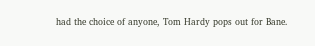had the choice of anyone, Tom Hardy pops out for Bane.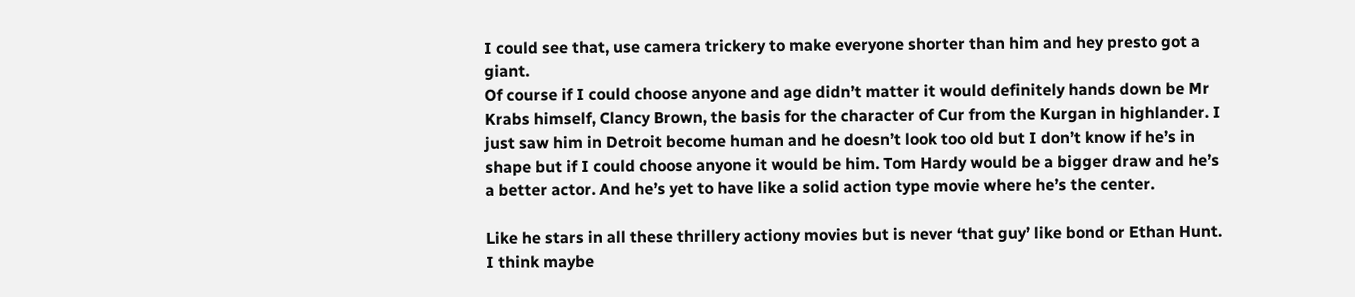I could see that, use camera trickery to make everyone shorter than him and hey presto got a giant.
Of course if I could choose anyone and age didn’t matter it would definitely hands down be Mr Krabs himself, Clancy Brown, the basis for the character of Cur from the Kurgan in highlander. I just saw him in Detroit become human and he doesn’t look too old but I don’t know if he’s in shape but if I could choose anyone it would be him. Tom Hardy would be a bigger draw and he’s a better actor. And he’s yet to have like a solid action type movie where he’s the center.

Like he stars in all these thrillery actiony movies but is never ‘that guy’ like bond or Ethan Hunt. I think maybe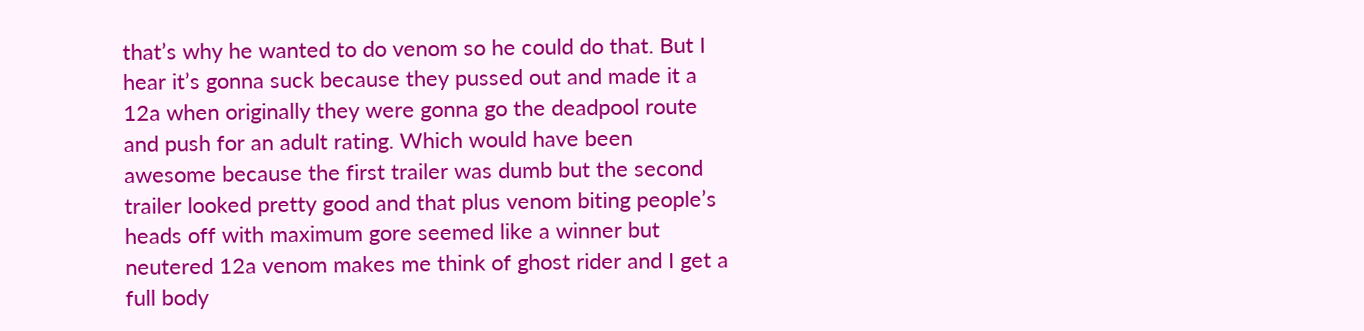that’s why he wanted to do venom so he could do that. But I hear it’s gonna suck because they pussed out and made it a 12a when originally they were gonna go the deadpool route and push for an adult rating. Which would have been awesome because the first trailer was dumb but the second trailer looked pretty good and that plus venom biting people’s heads off with maximum gore seemed like a winner but neutered 12a venom makes me think of ghost rider and I get a full body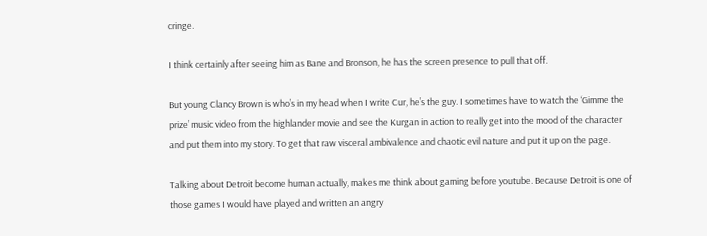cringe.

I think certainly after seeing him as Bane and Bronson, he has the screen presence to pull that off.

But young Clancy Brown is who’s in my head when I write Cur, he’s the guy. I sometimes have to watch the ‘Gimme the prize’ music video from the highlander movie and see the Kurgan in action to really get into the mood of the character and put them into my story. To get that raw visceral ambivalence and chaotic evil nature and put it up on the page.

Talking about Detroit become human actually, makes me think about gaming before youtube. Because Detroit is one of those games I would have played and written an angry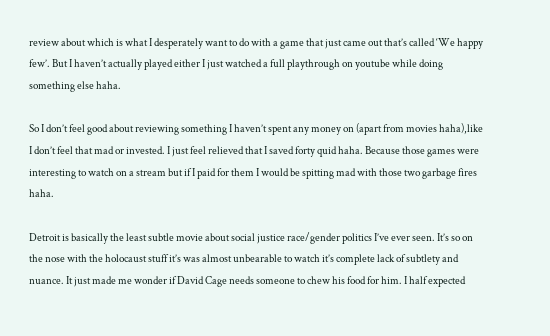review about which is what I desperately want to do with a game that just came out that’s called ‘We happy few’. But I haven’t actually played either I just watched a full playthrough on youtube while doing something else haha.

So I don’t feel good about reviewing something I haven’t spent any money on (apart from movies haha),like I don’t feel that mad or invested. I just feel relieved that I saved forty quid haha. Because those games were interesting to watch on a stream but if I paid for them I would be spitting mad with those two garbage fires haha.

Detroit is basically the least subtle movie about social justice race/gender politics I’ve ever seen. It’s so on the nose with the holocaust stuff it’s was almost unbearable to watch it’s complete lack of subtlety and nuance. It just made me wonder if David Cage needs someone to chew his food for him. I half expected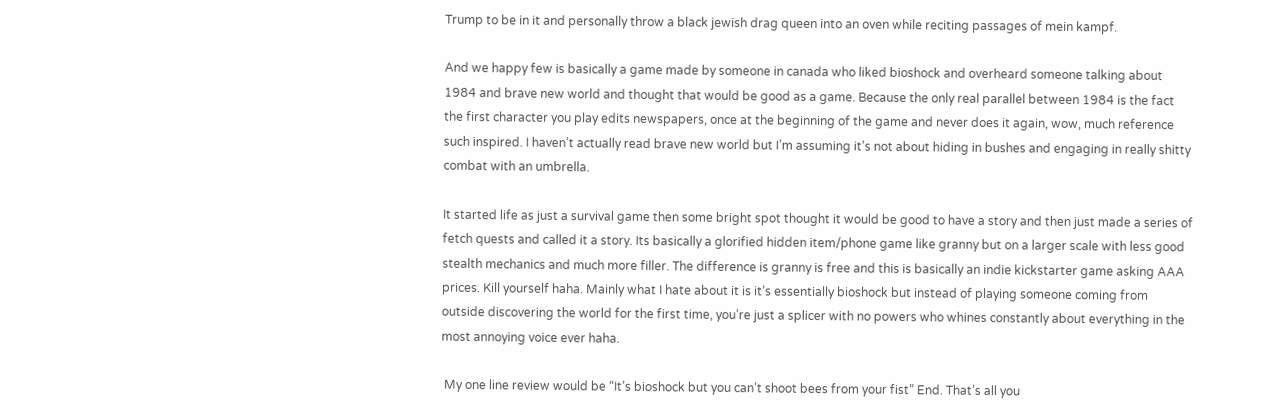Trump to be in it and personally throw a black jewish drag queen into an oven while reciting passages of mein kampf.

And we happy few is basically a game made by someone in canada who liked bioshock and overheard someone talking about 1984 and brave new world and thought that would be good as a game. Because the only real parallel between 1984 is the fact the first character you play edits newspapers, once at the beginning of the game and never does it again, wow, much reference such inspired. I haven’t actually read brave new world but I’m assuming it’s not about hiding in bushes and engaging in really shitty combat with an umbrella.

It started life as just a survival game then some bright spot thought it would be good to have a story and then just made a series of fetch quests and called it a story. Its basically a glorified hidden item/phone game like granny but on a larger scale with less good stealth mechanics and much more filler. The difference is granny is free and this is basically an indie kickstarter game asking AAA prices. Kill yourself haha. Mainly what I hate about it is it’s essentially bioshock but instead of playing someone coming from outside discovering the world for the first time, you’re just a splicer with no powers who whines constantly about everything in the most annoying voice ever haha.

 My one line review would be “It’s bioshock but you can’t shoot bees from your fist” End. That’s all you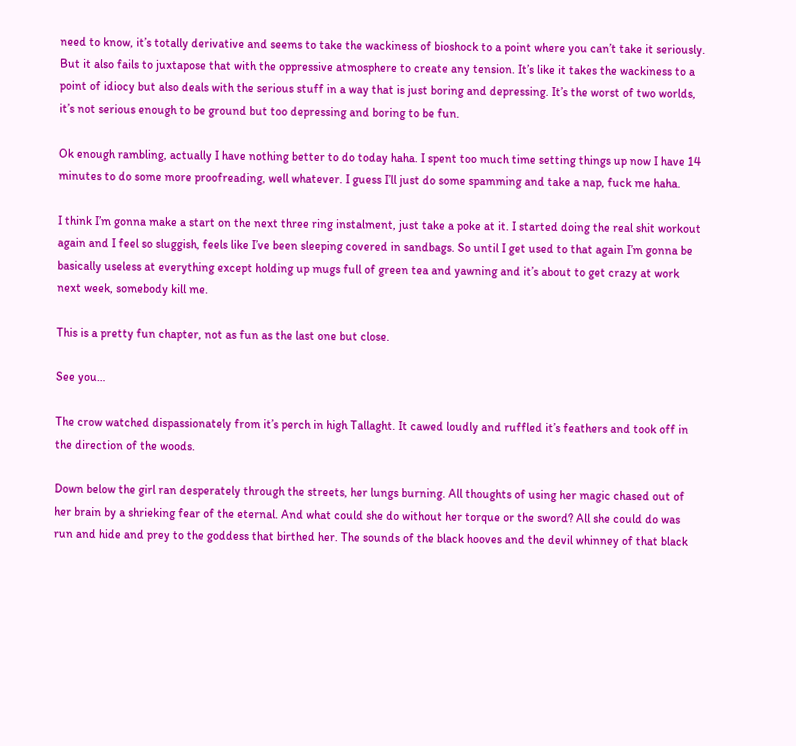need to know, it’s totally derivative and seems to take the wackiness of bioshock to a point where you can’t take it seriously. But it also fails to juxtapose that with the oppressive atmosphere to create any tension. It’s like it takes the wackiness to a point of idiocy but also deals with the serious stuff in a way that is just boring and depressing. It’s the worst of two worlds, it’s not serious enough to be ground but too depressing and boring to be fun.

Ok enough rambling, actually I have nothing better to do today haha. I spent too much time setting things up now I have 14 minutes to do some more proofreading, well whatever. I guess I’ll just do some spamming and take a nap, fuck me haha.

I think I’m gonna make a start on the next three ring instalment, just take a poke at it. I started doing the real shit workout again and I feel so sluggish, feels like I’ve been sleeping covered in sandbags. So until I get used to that again I’m gonna be basically useless at everything except holding up mugs full of green tea and yawning and it’s about to get crazy at work next week, somebody kill me.

This is a pretty fun chapter, not as fun as the last one but close.

See you…

The crow watched dispassionately from it’s perch in high Tallaght. It cawed loudly and ruffled it’s feathers and took off in the direction of the woods.

Down below the girl ran desperately through the streets, her lungs burning. All thoughts of using her magic chased out of her brain by a shrieking fear of the eternal. And what could she do without her torque or the sword? All she could do was run and hide and prey to the goddess that birthed her. The sounds of the black hooves and the devil whinney of that black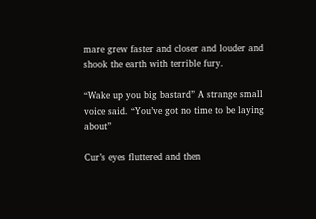mare grew faster and closer and louder and shook the earth with terrible fury.

“Wake up you big bastard” A strange small voice said. “You’ve got no time to be laying about”

Cur’s eyes fluttered and then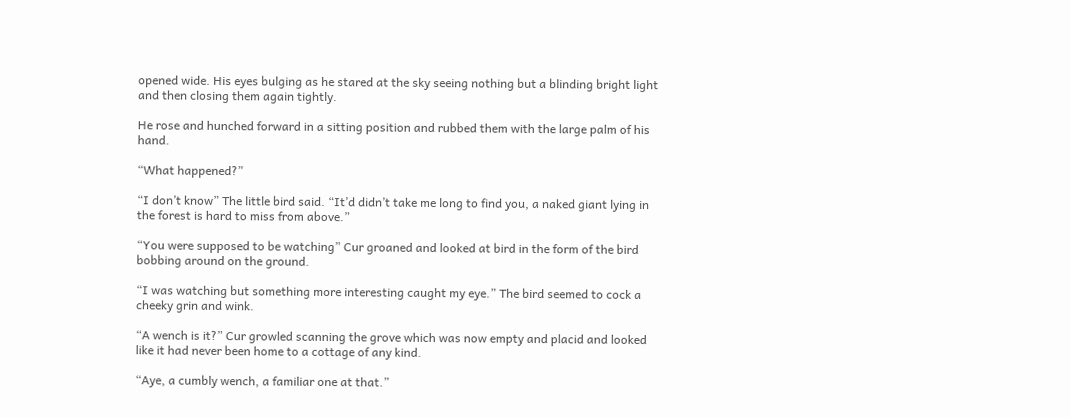opened wide. His eyes bulging as he stared at the sky seeing nothing but a blinding bright light and then closing them again tightly.

He rose and hunched forward in a sitting position and rubbed them with the large palm of his hand.

“What happened?”

“I don’t know” The little bird said. “It’d didn’t take me long to find you, a naked giant lying in the forest is hard to miss from above.”

“You were supposed to be watching” Cur groaned and looked at bird in the form of the bird bobbing around on the ground.

“I was watching but something more interesting caught my eye.” The bird seemed to cock a cheeky grin and wink.

“A wench is it?” Cur growled scanning the grove which was now empty and placid and looked like it had never been home to a cottage of any kind.

“Aye, a cumbly wench, a familiar one at that.”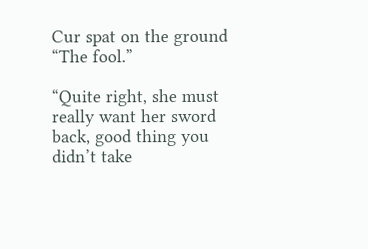Cur spat on the ground “The fool.”

“Quite right, she must really want her sword back, good thing you didn’t take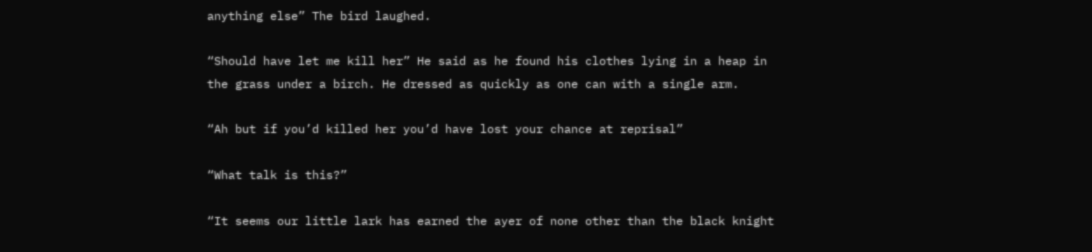anything else” The bird laughed.

“Should have let me kill her” He said as he found his clothes lying in a heap in the grass under a birch. He dressed as quickly as one can with a single arm.

“Ah but if you’d killed her you’d have lost your chance at reprisal”

“What talk is this?”

“It seems our little lark has earned the ayer of none other than the black knight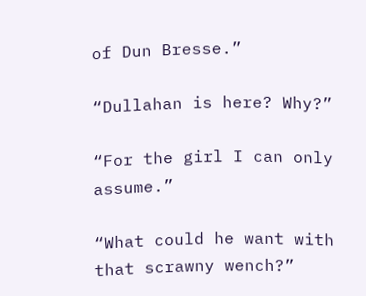of Dun Bresse.”

“Dullahan is here? Why?”

“For the girl I can only assume.”

“What could he want with that scrawny wench?”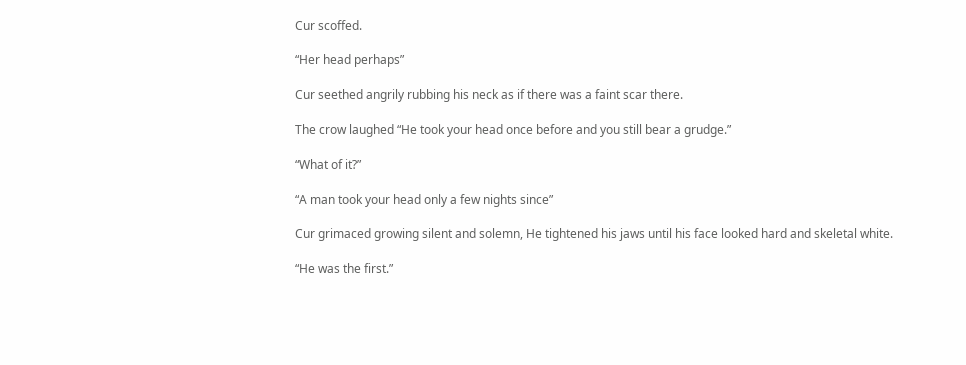Cur scoffed.

“Her head perhaps”

Cur seethed angrily rubbing his neck as if there was a faint scar there.

The crow laughed “He took your head once before and you still bear a grudge.”

“What of it?”

“A man took your head only a few nights since”

Cur grimaced growing silent and solemn, He tightened his jaws until his face looked hard and skeletal white.

“He was the first.”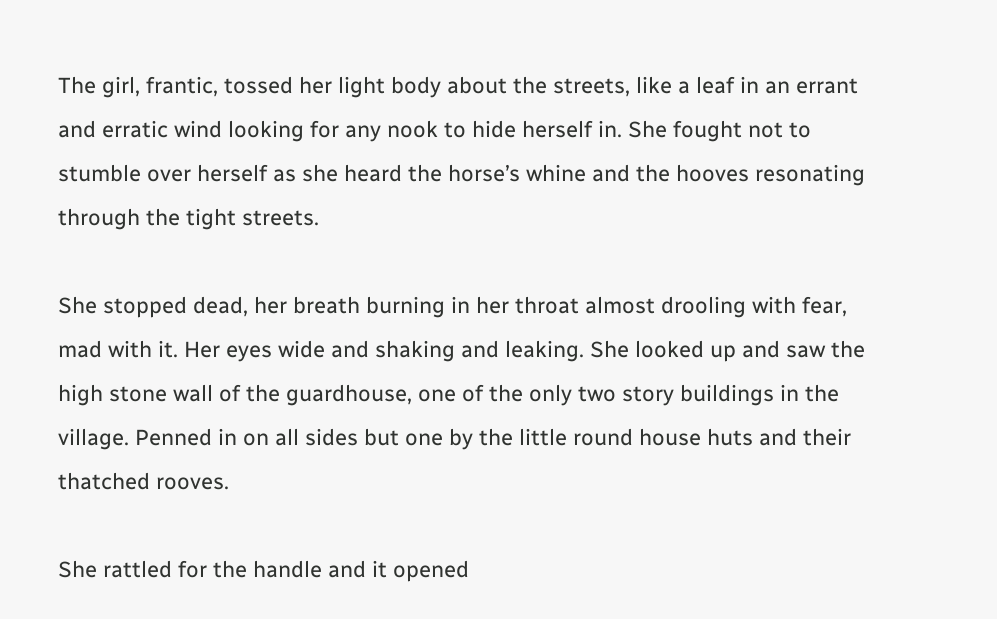The girl, frantic, tossed her light body about the streets, like a leaf in an errant and erratic wind looking for any nook to hide herself in. She fought not to stumble over herself as she heard the horse’s whine and the hooves resonating through the tight streets.

She stopped dead, her breath burning in her throat almost drooling with fear, mad with it. Her eyes wide and shaking and leaking. She looked up and saw the high stone wall of the guardhouse, one of the only two story buildings in the village. Penned in on all sides but one by the little round house huts and their thatched rooves.

She rattled for the handle and it opened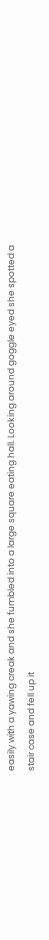easily with a yawing creak and she fumbled into a large square eating hall. Looking around goggle eyed she spotted a stair case and fell up it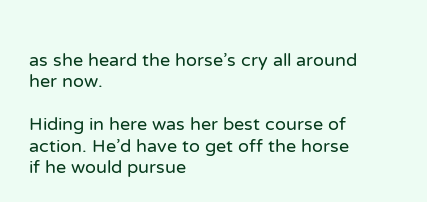as she heard the horse’s cry all around her now.

Hiding in here was her best course of action. He’d have to get off the horse if he would pursue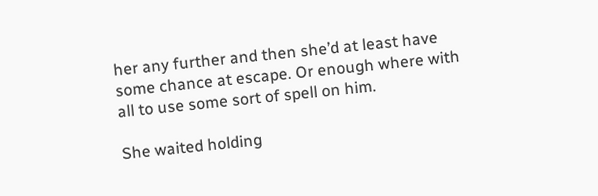her any further and then she’d at least have some chance at escape. Or enough where with all to use some sort of spell on him.

She waited holding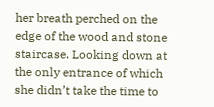her breath perched on the edge of the wood and stone staircase. Looking down at the only entrance of which she didn’t take the time to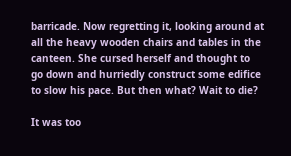barricade. Now regretting it, looking around at all the heavy wooden chairs and tables in the canteen. She cursed herself and thought to go down and hurriedly construct some edifice to slow his pace. But then what? Wait to die?

It was too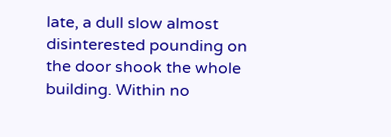late, a dull slow almost disinterested pounding on the door shook the whole building. Within no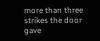more than three strikes the door gave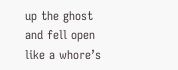up the ghost and fell open like a whore’s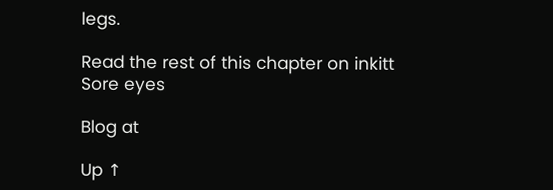legs.

Read the rest of this chapter on inkitt Sore eyes

Blog at

Up ↑